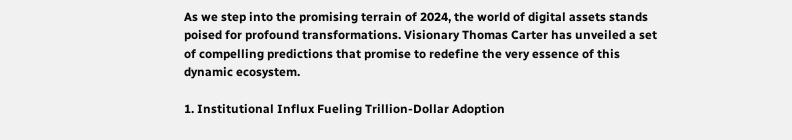As we step into the promising terrain of 2024, the world of digital assets stands poised for profound transformations. Visionary Thomas Carter has unveiled a set of compelling predictions that promise to redefine the very essence of this dynamic ecosystem.

1. Institutional Influx Fueling Trillion-Dollar Adoption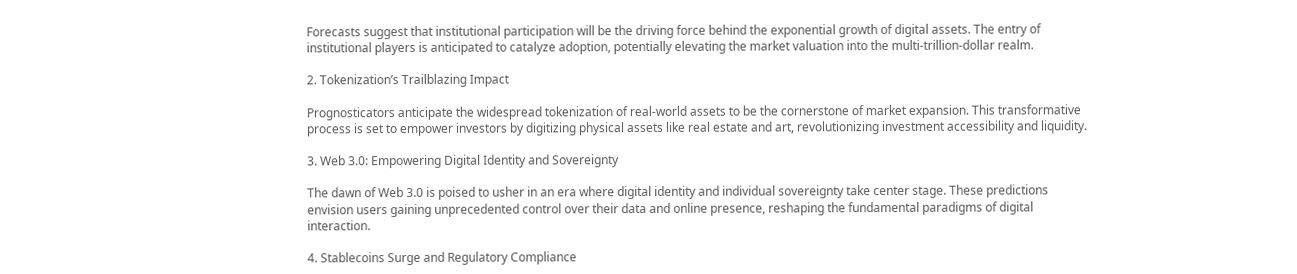Forecasts suggest that institutional participation will be the driving force behind the exponential growth of digital assets. The entry of institutional players is anticipated to catalyze adoption, potentially elevating the market valuation into the multi-trillion-dollar realm.

2. Tokenization’s Trailblazing Impact

Prognosticators anticipate the widespread tokenization of real-world assets to be the cornerstone of market expansion. This transformative process is set to empower investors by digitizing physical assets like real estate and art, revolutionizing investment accessibility and liquidity.

3. Web 3.0: Empowering Digital Identity and Sovereignty

The dawn of Web 3.0 is poised to usher in an era where digital identity and individual sovereignty take center stage. These predictions envision users gaining unprecedented control over their data and online presence, reshaping the fundamental paradigms of digital interaction.

4. Stablecoins Surge and Regulatory Compliance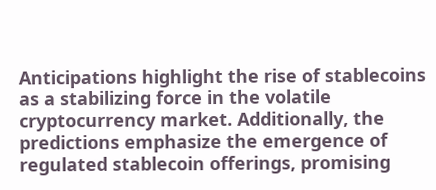Anticipations highlight the rise of stablecoins as a stabilizing force in the volatile cryptocurrency market. Additionally, the predictions emphasize the emergence of regulated stablecoin offerings, promising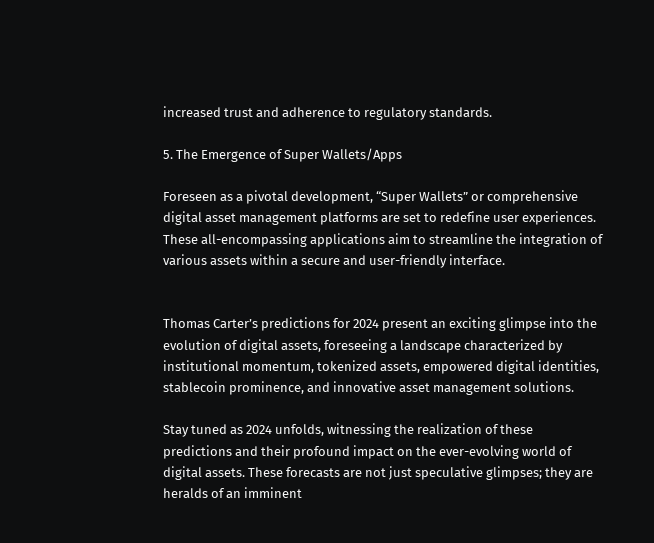increased trust and adherence to regulatory standards.

5. The Emergence of Super Wallets/Apps

Foreseen as a pivotal development, “Super Wallets” or comprehensive digital asset management platforms are set to redefine user experiences. These all-encompassing applications aim to streamline the integration of various assets within a secure and user-friendly interface.


Thomas Carter’s predictions for 2024 present an exciting glimpse into the evolution of digital assets, foreseeing a landscape characterized by institutional momentum, tokenized assets, empowered digital identities, stablecoin prominence, and innovative asset management solutions.

Stay tuned as 2024 unfolds, witnessing the realization of these predictions and their profound impact on the ever-evolving world of digital assets. These forecasts are not just speculative glimpses; they are heralds of an imminent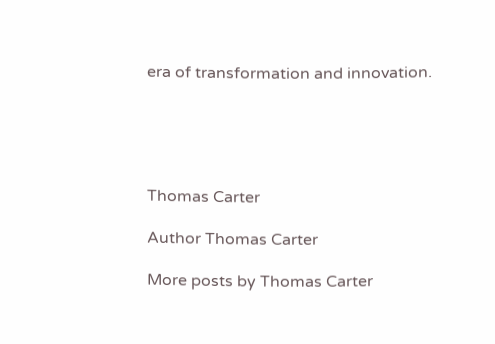era of transformation and innovation.





Thomas Carter

Author Thomas Carter

More posts by Thomas Carter